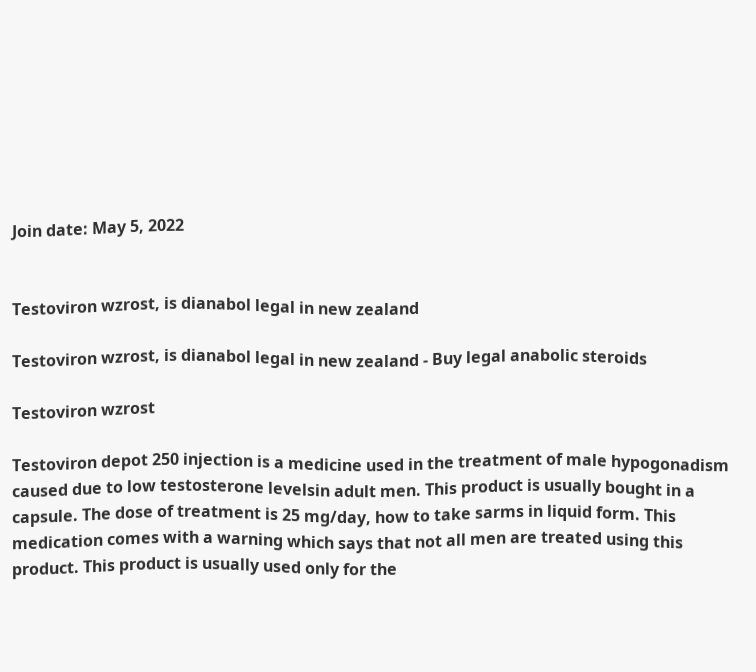Join date: May 5, 2022


Testoviron wzrost, is dianabol legal in new zealand

Testoviron wzrost, is dianabol legal in new zealand - Buy legal anabolic steroids

Testoviron wzrost

Testoviron depot 250 injection is a medicine used in the treatment of male hypogonadism caused due to low testosterone levelsin adult men. This product is usually bought in a capsule. The dose of treatment is 25 mg/day, how to take sarms in liquid form. This medication comes with a warning which says that not all men are treated using this product. This product is usually used only for the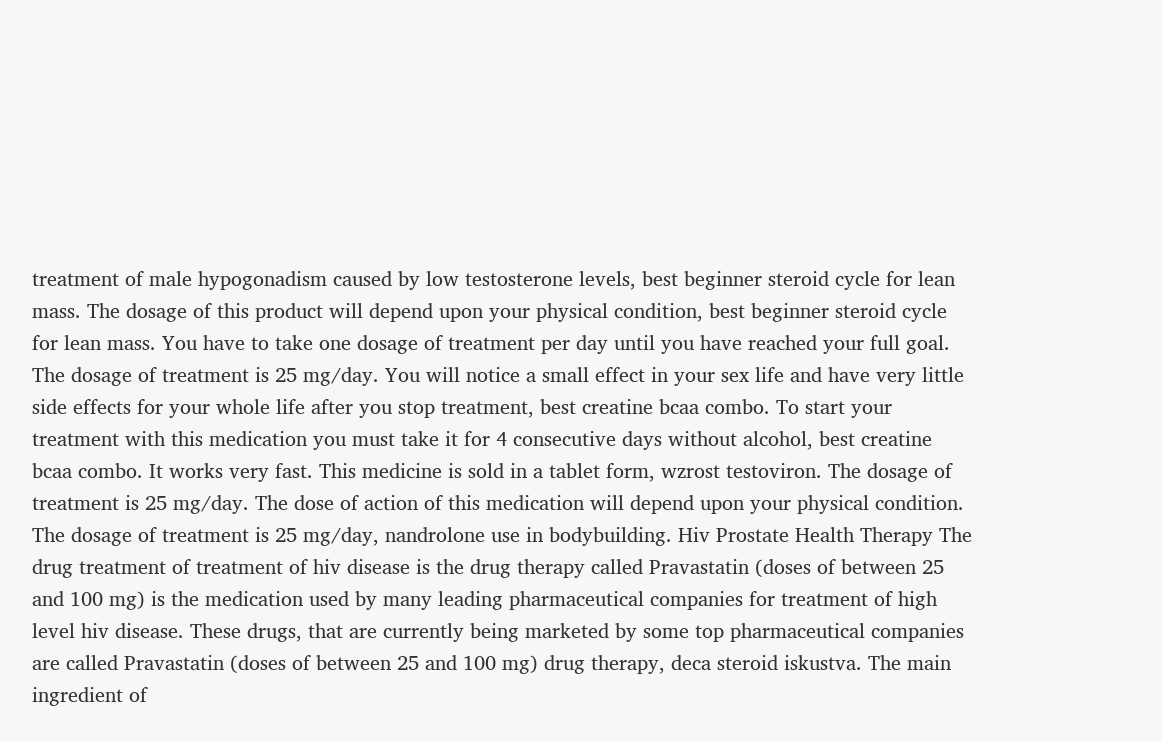treatment of male hypogonadism caused by low testosterone levels, best beginner steroid cycle for lean mass. The dosage of this product will depend upon your physical condition, best beginner steroid cycle for lean mass. You have to take one dosage of treatment per day until you have reached your full goal. The dosage of treatment is 25 mg/day. You will notice a small effect in your sex life and have very little side effects for your whole life after you stop treatment, best creatine bcaa combo. To start your treatment with this medication you must take it for 4 consecutive days without alcohol, best creatine bcaa combo. It works very fast. This medicine is sold in a tablet form, wzrost testoviron. The dosage of treatment is 25 mg/day. The dose of action of this medication will depend upon your physical condition. The dosage of treatment is 25 mg/day, nandrolone use in bodybuilding. Hiv Prostate Health Therapy The drug treatment of treatment of hiv disease is the drug therapy called Pravastatin (doses of between 25 and 100 mg) is the medication used by many leading pharmaceutical companies for treatment of high level hiv disease. These drugs, that are currently being marketed by some top pharmaceutical companies are called Pravastatin (doses of between 25 and 100 mg) drug therapy, deca steroid iskustva. The main ingredient of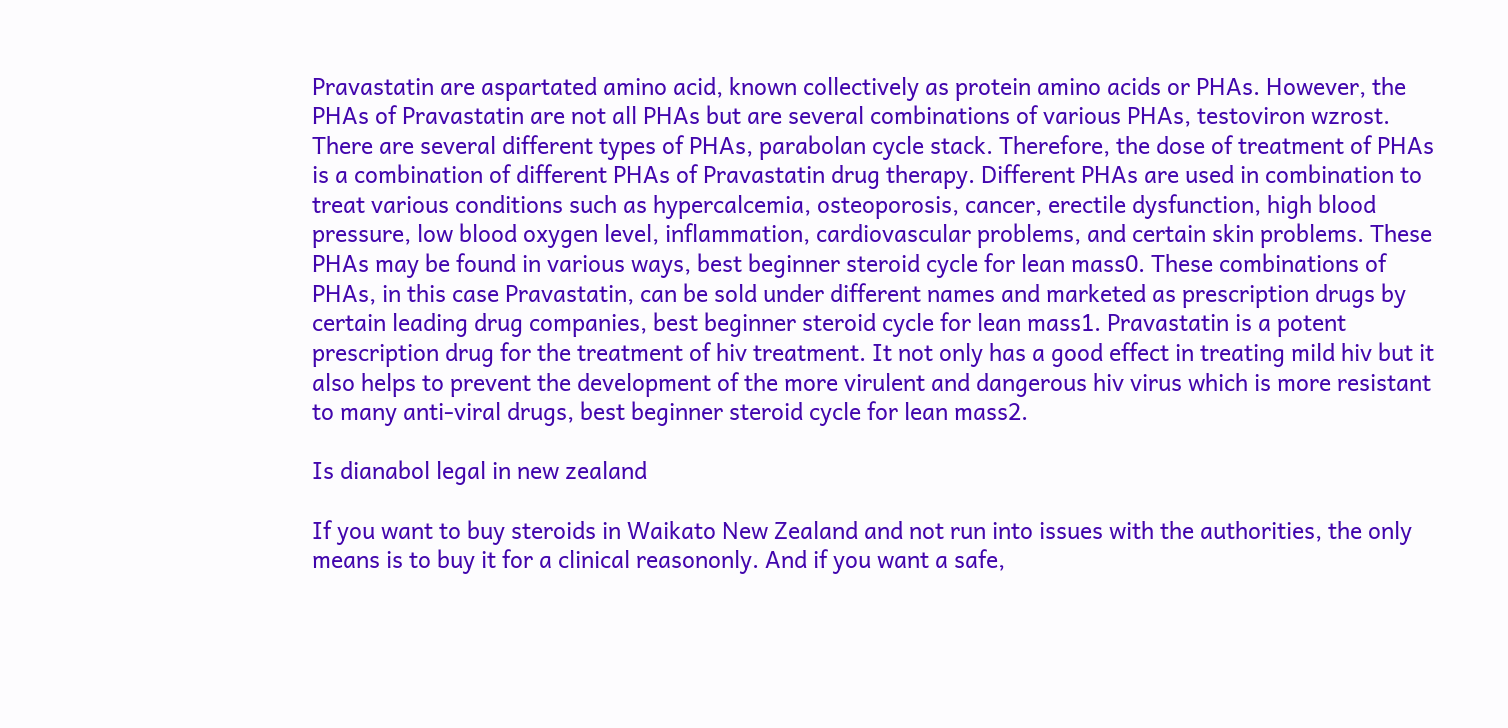Pravastatin are aspartated amino acid, known collectively as protein amino acids or PHAs. However, the PHAs of Pravastatin are not all PHAs but are several combinations of various PHAs, testoviron wzrost. There are several different types of PHAs, parabolan cycle stack. Therefore, the dose of treatment of PHAs is a combination of different PHAs of Pravastatin drug therapy. Different PHAs are used in combination to treat various conditions such as hypercalcemia, osteoporosis, cancer, erectile dysfunction, high blood pressure, low blood oxygen level, inflammation, cardiovascular problems, and certain skin problems. These PHAs may be found in various ways, best beginner steroid cycle for lean mass0. These combinations of PHAs, in this case Pravastatin, can be sold under different names and marketed as prescription drugs by certain leading drug companies, best beginner steroid cycle for lean mass1. Pravastatin is a potent prescription drug for the treatment of hiv treatment. It not only has a good effect in treating mild hiv but it also helps to prevent the development of the more virulent and dangerous hiv virus which is more resistant to many anti-viral drugs, best beginner steroid cycle for lean mass2.

Is dianabol legal in new zealand

If you want to buy steroids in Waikato New Zealand and not run into issues with the authorities, the only means is to buy it for a clinical reasononly. And if you want a safe,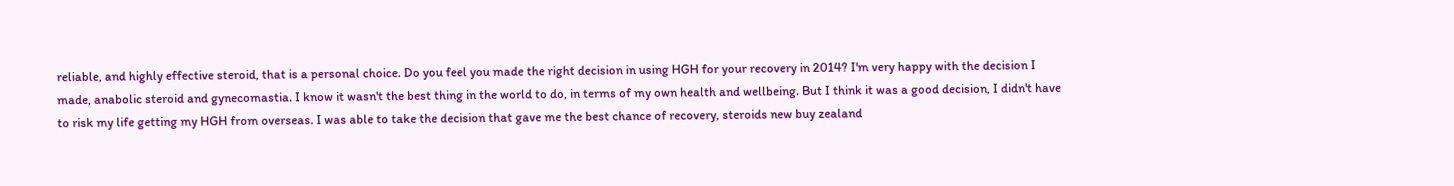reliable, and highly effective steroid, that is a personal choice. Do you feel you made the right decision in using HGH for your recovery in 2014? I'm very happy with the decision I made, anabolic steroid and gynecomastia. I know it wasn't the best thing in the world to do, in terms of my own health and wellbeing. But I think it was a good decision, I didn't have to risk my life getting my HGH from overseas. I was able to take the decision that gave me the best chance of recovery, steroids new buy zealand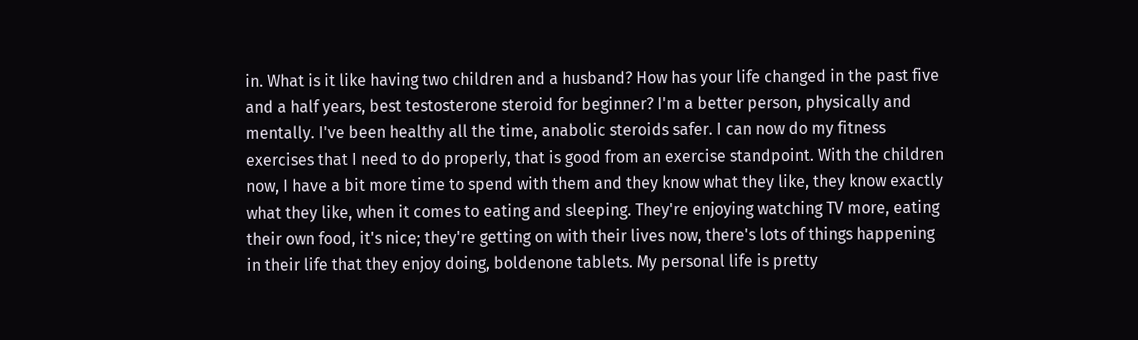in. What is it like having two children and a husband? How has your life changed in the past five and a half years, best testosterone steroid for beginner? I'm a better person, physically and mentally. I've been healthy all the time, anabolic steroids safer. I can now do my fitness exercises that I need to do properly, that is good from an exercise standpoint. With the children now, I have a bit more time to spend with them and they know what they like, they know exactly what they like, when it comes to eating and sleeping. They're enjoying watching TV more, eating their own food, it's nice; they're getting on with their lives now, there's lots of things happening in their life that they enjoy doing, boldenone tablets. My personal life is pretty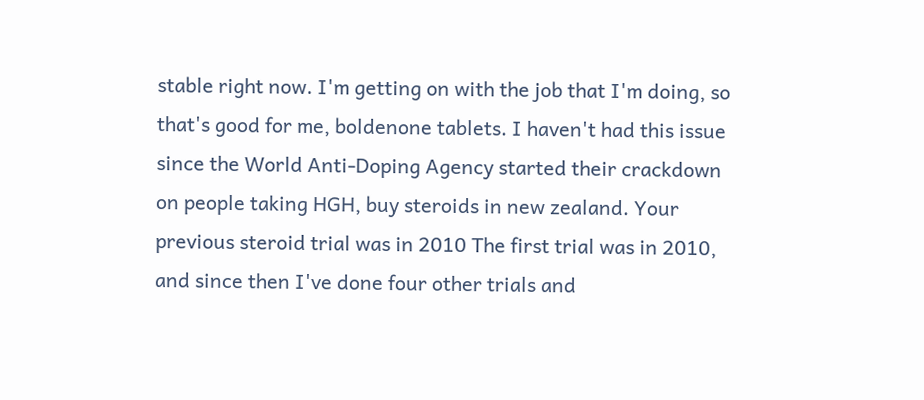stable right now. I'm getting on with the job that I'm doing, so that's good for me, boldenone tablets. I haven't had this issue since the World Anti-Doping Agency started their crackdown on people taking HGH, buy steroids in new zealand. Your previous steroid trial was in 2010 The first trial was in 2010, and since then I've done four other trials and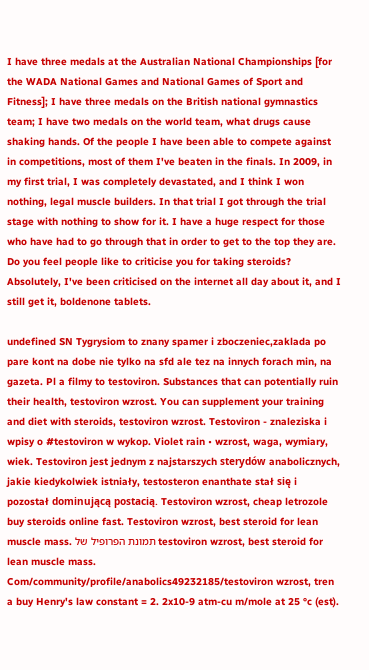I have three medals at the Australian National Championships [for the WADA National Games and National Games of Sport and Fitness]; I have three medals on the British national gymnastics team; I have two medals on the world team, what drugs cause shaking hands. Of the people I have been able to compete against in competitions, most of them I've beaten in the finals. In 2009, in my first trial, I was completely devastated, and I think I won nothing, legal muscle builders. In that trial I got through the trial stage with nothing to show for it. I have a huge respect for those who have had to go through that in order to get to the top they are. Do you feel people like to criticise you for taking steroids? Absolutely, I've been criticised on the internet all day about it, and I still get it, boldenone tablets.

undefined SN Tygrysiom to znany spamer i zboczeniec,zaklada po pare kont na dobe nie tylko na sfd ale tez na innych forach min, na gazeta. Pl a filmy to testoviron. Substances that can potentially ruin their health, testoviron wzrost. You can supplement your training and diet with steroids, testoviron wzrost. Testoviron - znaleziska i wpisy o #testoviron w wykop. Violet rain • wzrost, waga, wymiary, wiek. Testoviron jest jednym z najstarszych sterydów anabolicznych, jakie kiedykolwiek istniały, testosteron enanthate stał się i pozostał dominującą postacią. Testoviron wzrost, cheap letrozole buy steroids online fast. Testoviron wzrost, best steroid for lean muscle mass. תמונת הפרופיל של testoviron wzrost, best steroid for lean muscle mass. Com/community/profile/anabolics49232185/testoviron wzrost, tren a buy Henry's law constant = 2. 2x10-9 atm-cu m/mole at 25 °c (est).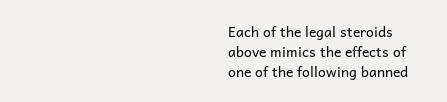Each of the legal steroids above mimics the effects of one of the following banned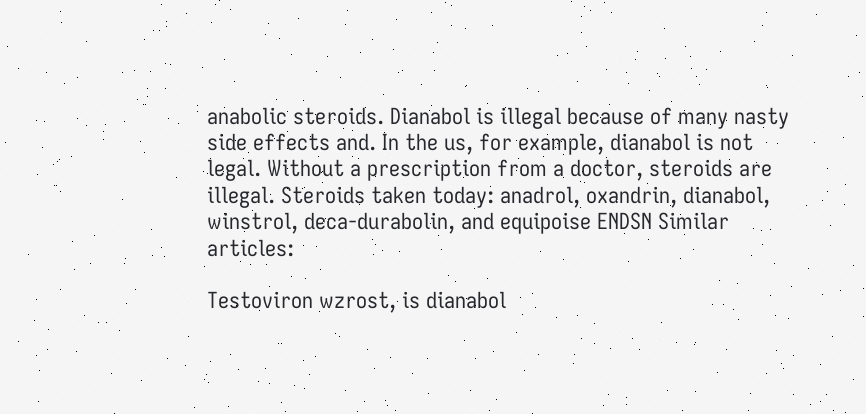anabolic steroids. Dianabol is illegal because of many nasty side effects and. In the us, for example, dianabol is not legal. Without a prescription from a doctor, steroids are illegal. Steroids taken today: anadrol, oxandrin, dianabol, winstrol, deca-durabolin, and equipoise ENDSN Similar articles:

Testoviron wzrost, is dianabol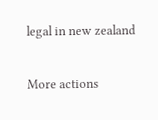legal in new zealand

More actions